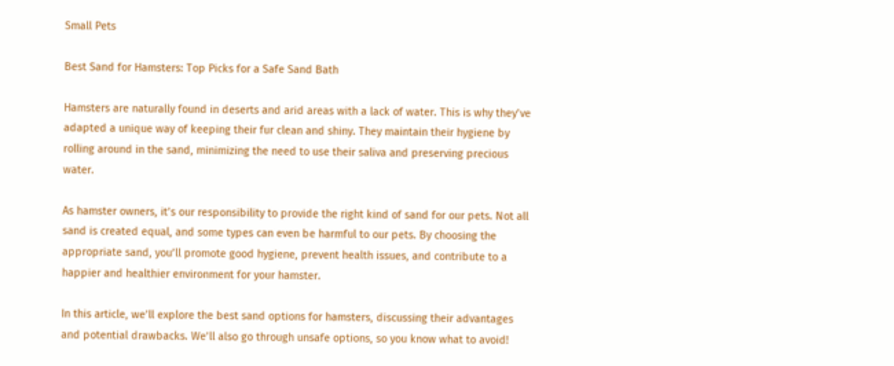Small Pets

Best Sand for Hamsters: Top Picks for a Safe Sand Bath

Hamsters are naturally found in deserts and arid areas with a lack of water. This is why they’ve adapted a unique way of keeping their fur clean and shiny. They maintain their hygiene by rolling around in the sand, minimizing the need to use their saliva and preserving precious water.

As hamster owners, it’s our responsibility to provide the right kind of sand for our pets. Not all sand is created equal, and some types can even be harmful to our pets. By choosing the appropriate sand, you’ll promote good hygiene, prevent health issues, and contribute to a happier and healthier environment for your hamster.

In this article, we’ll explore the best sand options for hamsters, discussing their advantages and potential drawbacks. We’ll also go through unsafe options, so you know what to avoid!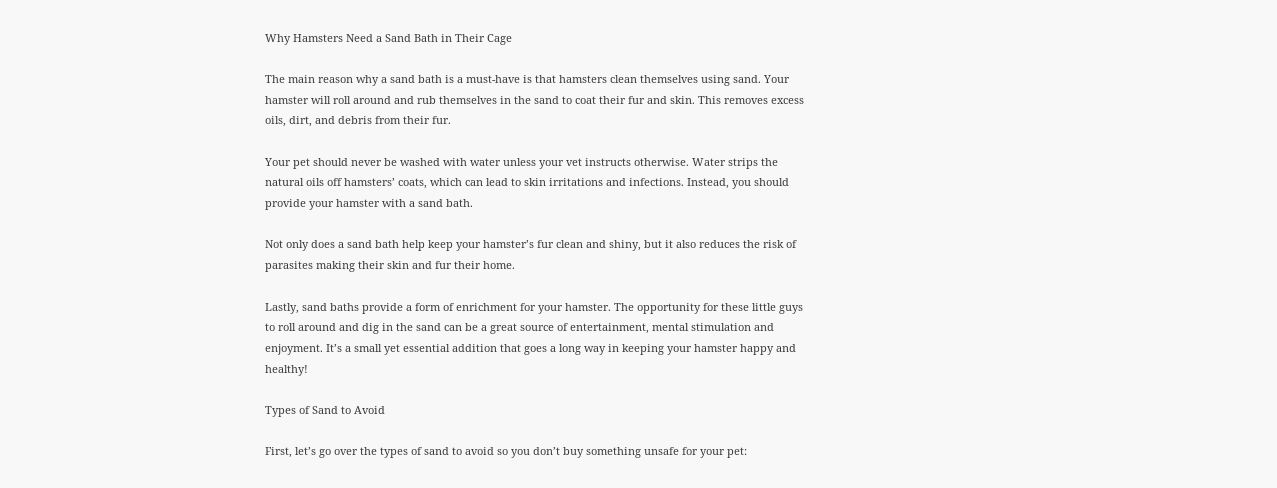Why Hamsters Need a Sand Bath in Their Cage

The main reason why a sand bath is a must-have is that hamsters clean themselves using sand. Your hamster will roll around and rub themselves in the sand to coat their fur and skin. This removes excess oils, dirt, and debris from their fur.

Your pet should never be washed with water unless your vet instructs otherwise. Water strips the natural oils off hamsters’ coats, which can lead to skin irritations and infections. Instead, you should provide your hamster with a sand bath.

Not only does a sand bath help keep your hamster’s fur clean and shiny, but it also reduces the risk of parasites making their skin and fur their home.

Lastly, sand baths provide a form of enrichment for your hamster. The opportunity for these little guys to roll around and dig in the sand can be a great source of entertainment, mental stimulation and enjoyment. It’s a small yet essential addition that goes a long way in keeping your hamster happy and healthy!

Types of Sand to Avoid

First, let’s go over the types of sand to avoid so you don’t buy something unsafe for your pet: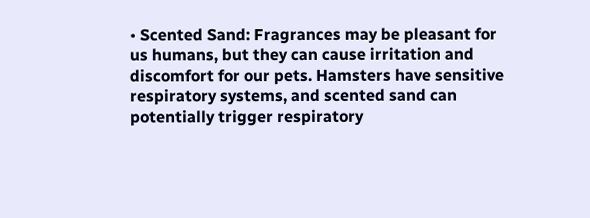• Scented Sand: Fragrances may be pleasant for us humans, but they can cause irritation and discomfort for our pets. Hamsters have sensitive respiratory systems, and scented sand can potentially trigger respiratory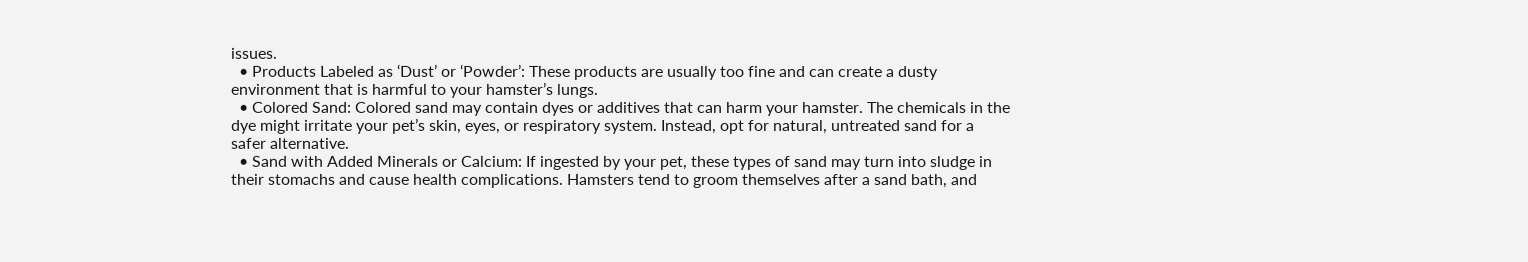issues.
  • Products Labeled as ‘Dust’ or ‘Powder’: These products are usually too fine and can create a dusty environment that is harmful to your hamster’s lungs.
  • Colored Sand: Colored sand may contain dyes or additives that can harm your hamster. The chemicals in the dye might irritate your pet’s skin, eyes, or respiratory system. Instead, opt for natural, untreated sand for a safer alternative.
  • Sand with Added Minerals or Calcium: If ingested by your pet, these types of sand may turn into sludge in their stomachs and cause health complications. Hamsters tend to groom themselves after a sand bath, and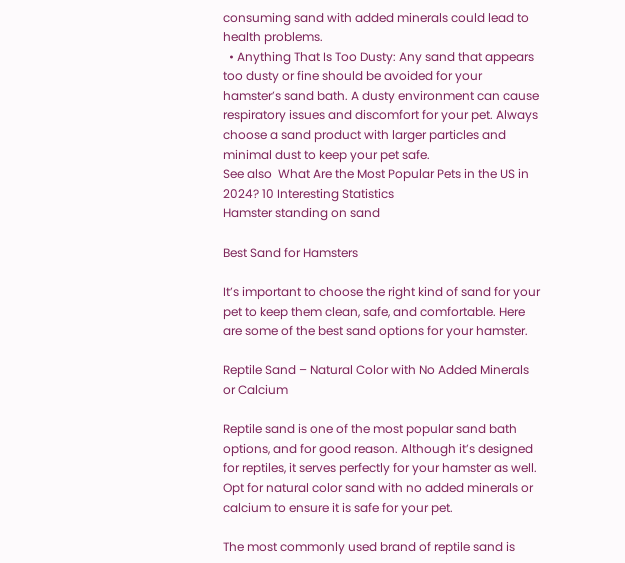consuming sand with added minerals could lead to health problems.
  • Anything That Is Too Dusty: Any sand that appears too dusty or fine should be avoided for your hamster’s sand bath. A dusty environment can cause respiratory issues and discomfort for your pet. Always choose a sand product with larger particles and minimal dust to keep your pet safe.
See also  What Are the Most Popular Pets in the US in 2024? 10 Interesting Statistics
Hamster standing on sand

Best Sand for Hamsters

It’s important to choose the right kind of sand for your pet to keep them clean, safe, and comfortable. Here are some of the best sand options for your hamster.

Reptile Sand – Natural Color with No Added Minerals or Calcium

Reptile sand is one of the most popular sand bath options, and for good reason. Although it’s designed for reptiles, it serves perfectly for your hamster as well. Opt for natural color sand with no added minerals or calcium to ensure it is safe for your pet.

The most commonly used brand of reptile sand is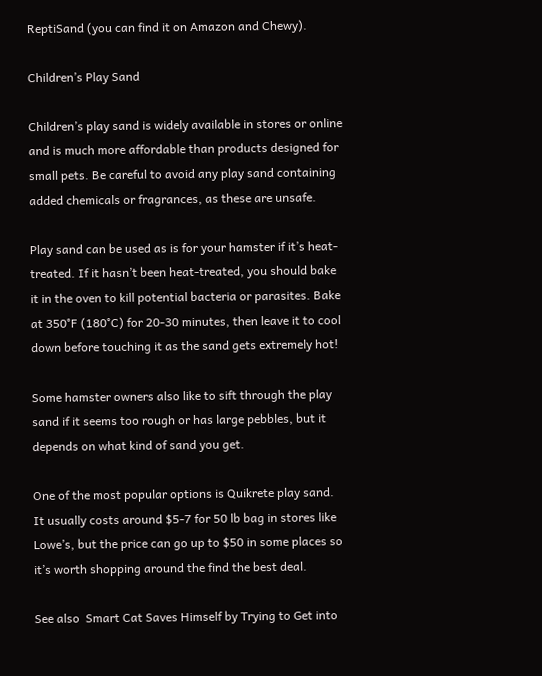ReptiSand (you can find it on Amazon and Chewy).

Children’s Play Sand

Children’s play sand is widely available in stores or online and is much more affordable than products designed for small pets. Be careful to avoid any play sand containing added chemicals or fragrances, as these are unsafe.

Play sand can be used as is for your hamster if it’s heat-treated. If it hasn’t been heat-treated, you should bake it in the oven to kill potential bacteria or parasites. Bake at 350°F (180°C) for 20-30 minutes, then leave it to cool down before touching it as the sand gets extremely hot!

Some hamster owners also like to sift through the play sand if it seems too rough or has large pebbles, but it depends on what kind of sand you get.

One of the most popular options is Quikrete play sand. It usually costs around $5-7 for 50 lb bag in stores like Lowe’s, but the price can go up to $50 in some places so it’s worth shopping around the find the best deal.

See also  Smart Cat Saves Himself by Trying to Get into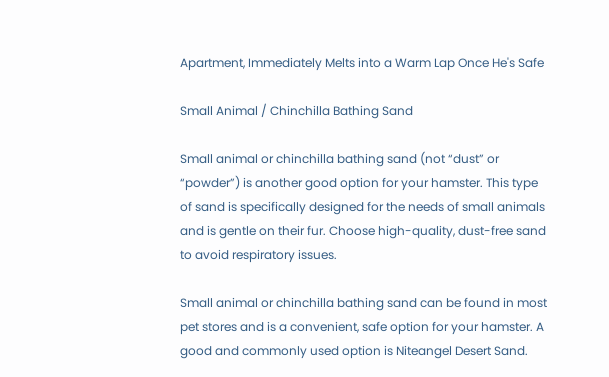Apartment, Immediately Melts into a Warm Lap Once He's Safe

Small Animal / Chinchilla Bathing Sand

Small animal or chinchilla bathing sand (not “dust” or “powder”) is another good option for your hamster. This type of sand is specifically designed for the needs of small animals and is gentle on their fur. Choose high-quality, dust-free sand to avoid respiratory issues.

Small animal or chinchilla bathing sand can be found in most pet stores and is a convenient, safe option for your hamster. A good and commonly used option is Niteangel Desert Sand.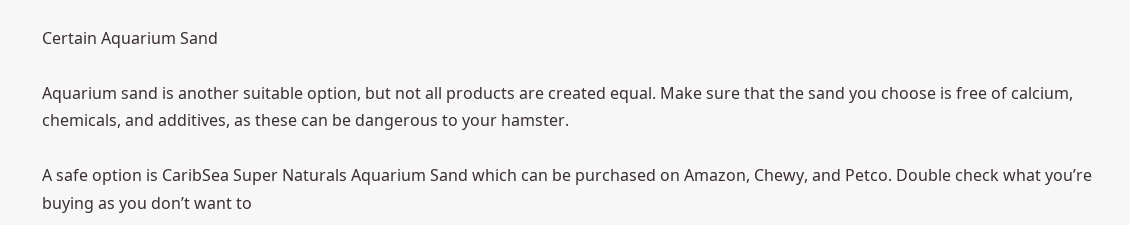Certain Aquarium Sand

Aquarium sand is another suitable option, but not all products are created equal. Make sure that the sand you choose is free of calcium, chemicals, and additives, as these can be dangerous to your hamster.

A safe option is CaribSea Super Naturals Aquarium Sand which can be purchased on Amazon, Chewy, and Petco. Double check what you’re buying as you don’t want to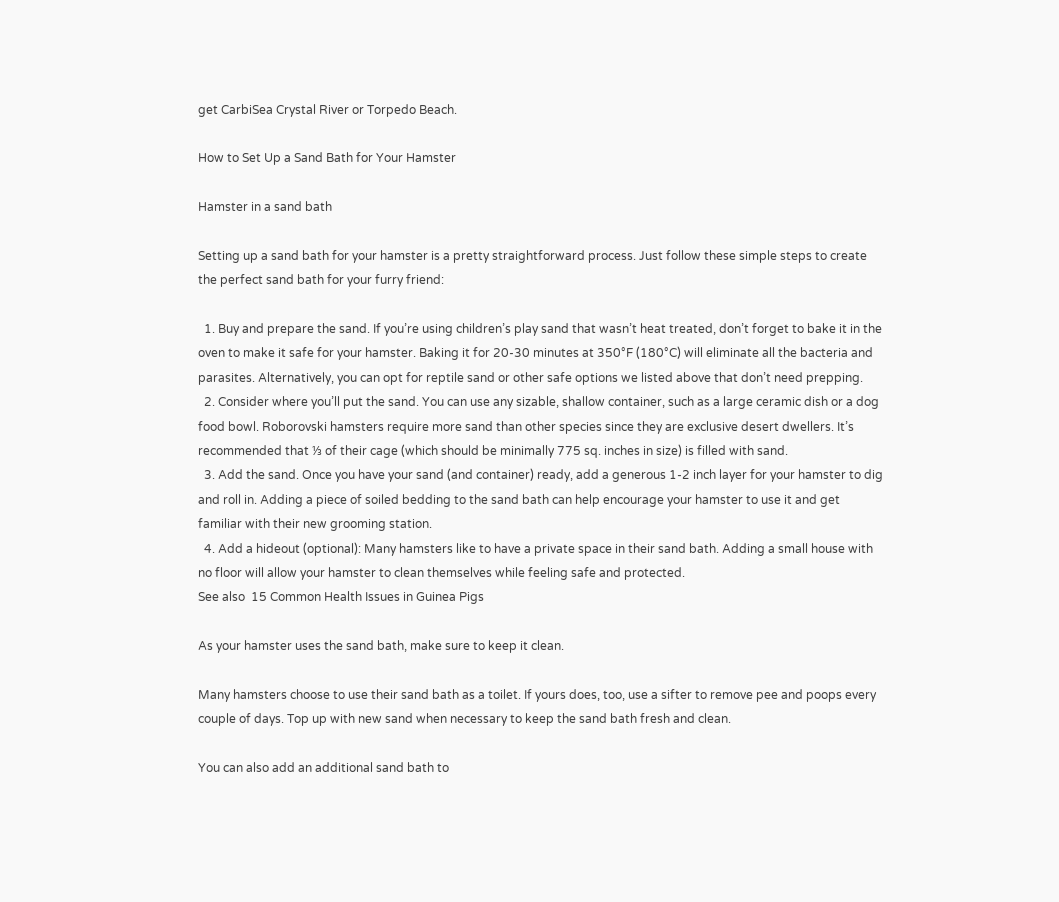get CarbiSea Crystal River or Torpedo Beach.

How to Set Up a Sand Bath for Your Hamster

Hamster in a sand bath

Setting up a sand bath for your hamster is a pretty straightforward process. Just follow these simple steps to create the perfect sand bath for your furry friend:

  1. Buy and prepare the sand. If you’re using children’s play sand that wasn’t heat treated, don’t forget to bake it in the oven to make it safe for your hamster. Baking it for 20-30 minutes at 350°F (180°C) will eliminate all the bacteria and parasites. Alternatively, you can opt for reptile sand or other safe options we listed above that don’t need prepping.
  2. Consider where you’ll put the sand. You can use any sizable, shallow container, such as a large ceramic dish or a dog food bowl. Roborovski hamsters require more sand than other species since they are exclusive desert dwellers. It’s recommended that ⅓ of their cage (which should be minimally 775 sq. inches in size) is filled with sand.
  3. Add the sand. Once you have your sand (and container) ready, add a generous 1-2 inch layer for your hamster to dig and roll in. Adding a piece of soiled bedding to the sand bath can help encourage your hamster to use it and get familiar with their new grooming station.
  4. Add a hideout (optional): Many hamsters like to have a private space in their sand bath. Adding a small house with no floor will allow your hamster to clean themselves while feeling safe and protected.
See also  15 Common Health Issues in Guinea Pigs

As your hamster uses the sand bath, make sure to keep it clean.

Many hamsters choose to use their sand bath as a toilet. If yours does, too, use a sifter to remove pee and poops every couple of days. Top up with new sand when necessary to keep the sand bath fresh and clean.

You can also add an additional sand bath to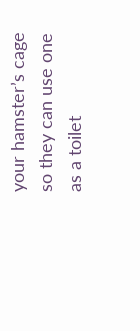your hamster’s cage so they can use one as a toilet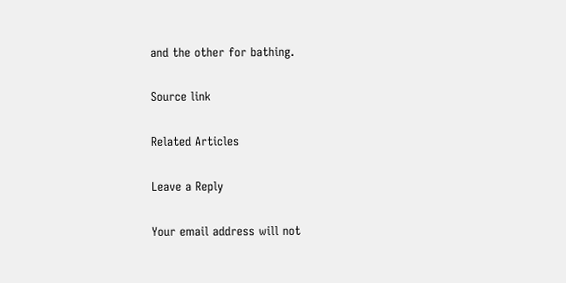and the other for bathing.

Source link

Related Articles

Leave a Reply

Your email address will not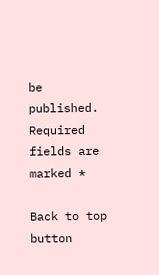be published. Required fields are marked *

Back to top button